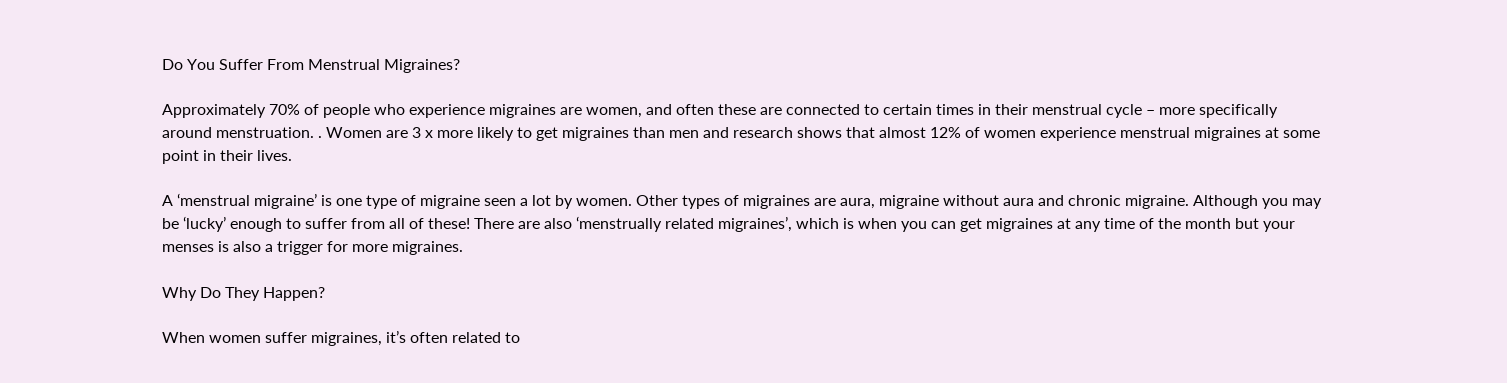Do You Suffer From Menstrual Migraines?

Approximately 70% of people who experience migraines are women, and often these are connected to certain times in their menstrual cycle – more specifically around menstruation. . Women are 3 x more likely to get migraines than men and research shows that almost 12% of women experience menstrual migraines at some point in their lives.

A ‘menstrual migraine’ is one type of migraine seen a lot by women. Other types of migraines are aura, migraine without aura and chronic migraine. Although you may be ‘lucky’ enough to suffer from all of these! There are also ‘menstrually related migraines’, which is when you can get migraines at any time of the month but your menses is also a trigger for more migraines.

Why Do They Happen?

When women suffer migraines, it’s often related to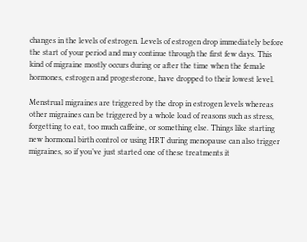changes in the levels of estrogen. Levels of estrogen drop immediately before the start of your period and may continue through the first few days. This kind of migraine mostly occurs during or after the time when the female hormones, estrogen and progesterone, have dropped to their lowest level.

Menstrual migraines are triggered by the drop in estrogen levels whereas other migraines can be triggered by a whole load of reasons such as stress, forgetting to eat, too much caffeine, or something else. Things like starting new hormonal birth control or using HRT during menopause can also trigger migraines, so if you’ve just started one of these treatments it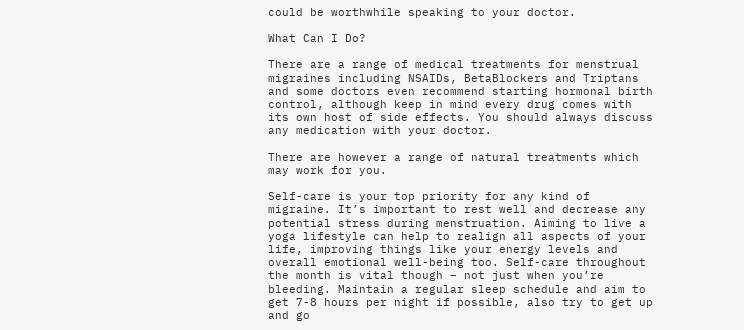could be worthwhile speaking to your doctor.

What Can I Do?

There are a range of medical treatments for menstrual migraines including NSAIDs, BetaBlockers and Triptans and some doctors even recommend starting hormonal birth control, although keep in mind every drug comes with its own host of side effects. You should always discuss any medication with your doctor.

There are however a range of natural treatments which may work for you.

Self-care is your top priority for any kind of migraine. It’s important to rest well and decrease any potential stress during menstruation. Aiming to live a yoga lifestyle can help to realign all aspects of your life, improving things like your energy levels and overall emotional well-being too. Self-care throughout the month is vital though – not just when you’re bleeding. Maintain a regular sleep schedule and aim to get 7-8 hours per night if possible, also try to get up and go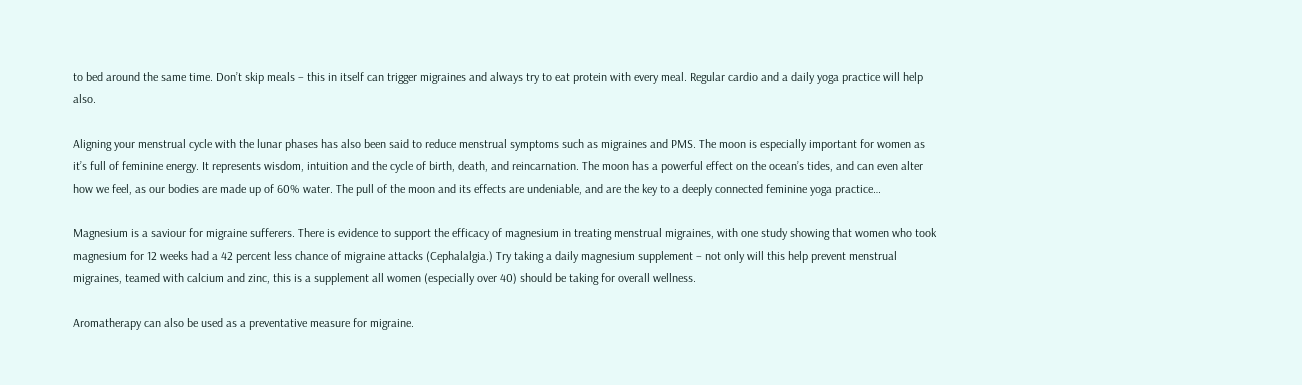to bed around the same time. Don’t skip meals – this in itself can trigger migraines and always try to eat protein with every meal. Regular cardio and a daily yoga practice will help also.

Aligning your menstrual cycle with the lunar phases has also been said to reduce menstrual symptoms such as migraines and PMS. The moon is especially important for women as it’s full of feminine energy. It represents wisdom, intuition and the cycle of birth, death, and reincarnation. The moon has a powerful effect on the ocean’s tides, and can even alter how we feel, as our bodies are made up of 60% water. The pull of the moon and its effects are undeniable, and are the key to a deeply connected feminine yoga practice…

Magnesium is a saviour for migraine sufferers. There is evidence to support the efficacy of magnesium in treating menstrual migraines, with one study showing that women who took magnesium for 12 weeks had a 42 percent less chance of migraine attacks (Cephalalgia.) Try taking a daily magnesium supplement – not only will this help prevent menstrual migraines, teamed with calcium and zinc, this is a supplement all women (especially over 40) should be taking for overall wellness.

Aromatherapy can also be used as a preventative measure for migraine.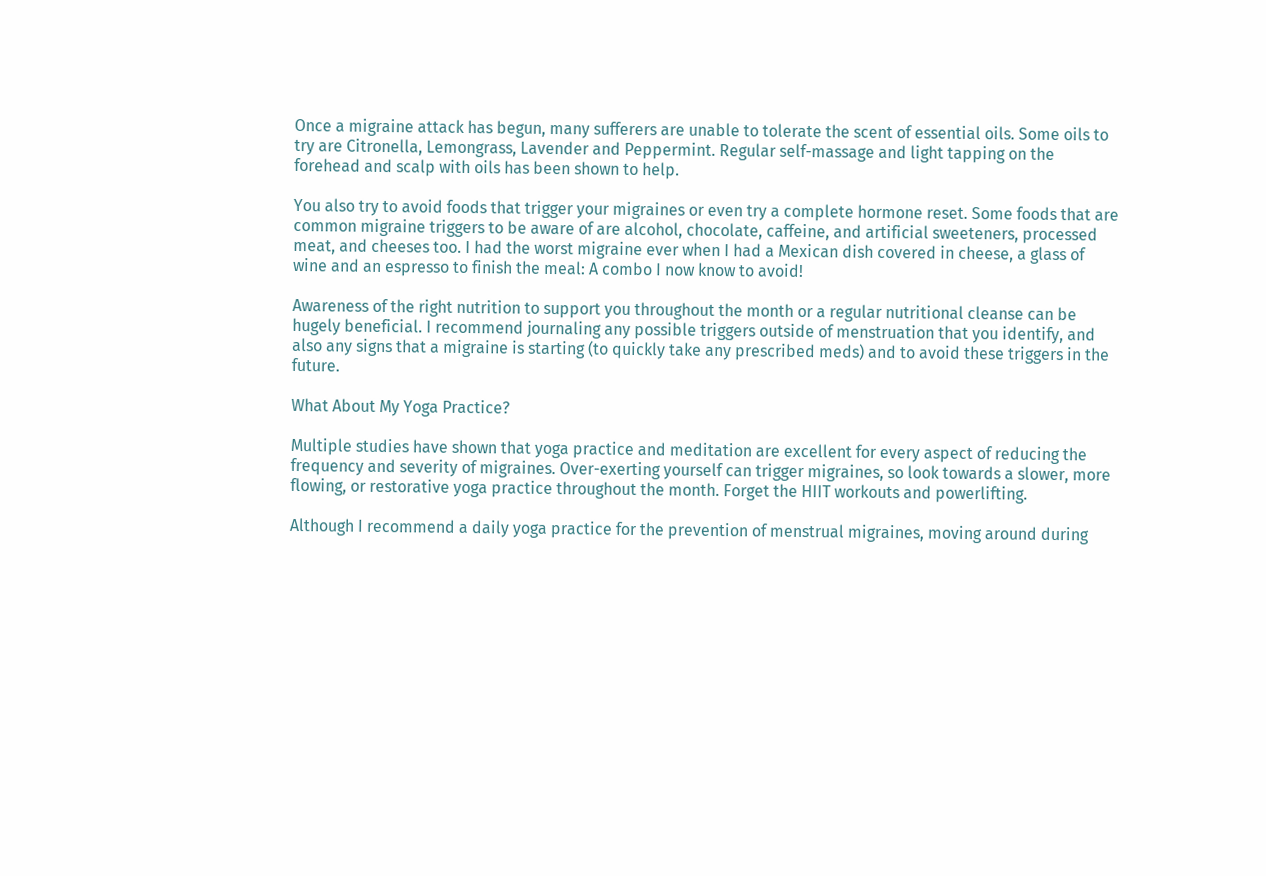Once a migraine attack has begun, many sufferers are unable to tolerate the scent of essential oils. Some oils to try are Citronella, Lemongrass, Lavender and Peppermint. Regular self-massage and light tapping on the forehead and scalp with oils has been shown to help.

You also try to avoid foods that trigger your migraines or even try a complete hormone reset. Some foods that are common migraine triggers to be aware of are alcohol, chocolate, caffeine, and artificial sweeteners, processed meat, and cheeses too. I had the worst migraine ever when I had a Mexican dish covered in cheese, a glass of wine and an espresso to finish the meal: A combo I now know to avoid!

Awareness of the right nutrition to support you throughout the month or a regular nutritional cleanse can be hugely beneficial. I recommend journaling any possible triggers outside of menstruation that you identify, and also any signs that a migraine is starting (to quickly take any prescribed meds) and to avoid these triggers in the future.

What About My Yoga Practice?

Multiple studies have shown that yoga practice and meditation are excellent for every aspect of reducing the frequency and severity of migraines. Over-exerting yourself can trigger migraines, so look towards a slower, more flowing, or restorative yoga practice throughout the month. Forget the HIIT workouts and powerlifting.

Although I recommend a daily yoga practice for the prevention of menstrual migraines, moving around during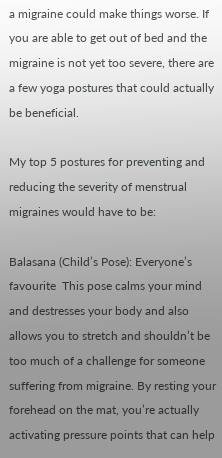a migraine could make things worse. If you are able to get out of bed and the migraine is not yet too severe, there are a few yoga postures that could actually be beneficial.

My top 5 postures for preventing and reducing the severity of menstrual migraines would have to be:

Balasana (Child’s Pose): Everyone’s favourite  This pose calms your mind and destresses your body and also allows you to stretch and shouldn’t be too much of a challenge for someone suffering from migraine. By resting your forehead on the mat, you’re actually activating pressure points that can help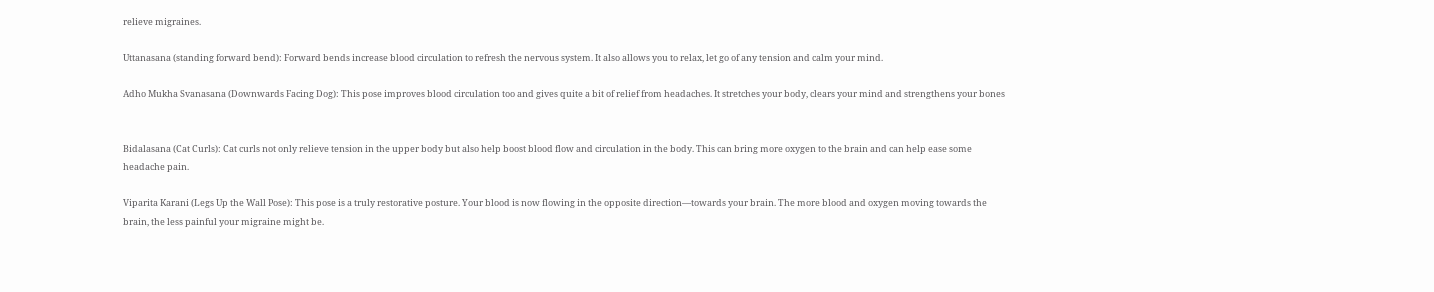relieve migraines.

Uttanasana (standing forward bend): Forward bends increase blood circulation to refresh the nervous system. It also allows you to relax, let go of any tension and calm your mind.

Adho Mukha Svanasana (Downwards Facing Dog): This pose improves blood circulation too and gives quite a bit of relief from headaches. It stretches your body, clears your mind and strengthens your bones


Bidalasana (Cat Curls): Cat curls not only relieve tension in the upper body but also help boost blood flow and circulation in the body. This can bring more oxygen to the brain and can help ease some headache pain.

Viparita Karani (Legs Up the Wall Pose): This pose is a truly restorative posture. Your blood is now flowing in the opposite direction—towards your brain. The more blood and oxygen moving towards the brain, the less painful your migraine might be.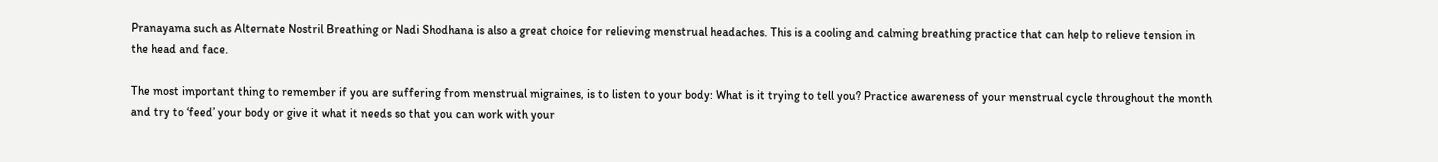Pranayama such as Alternate Nostril Breathing or Nadi Shodhana is also a great choice for relieving menstrual headaches. This is a cooling and calming breathing practice that can help to relieve tension in the head and face.

The most important thing to remember if you are suffering from menstrual migraines, is to listen to your body: What is it trying to tell you? Practice awareness of your menstrual cycle throughout the month and try to ‘feed’ your body or give it what it needs so that you can work with your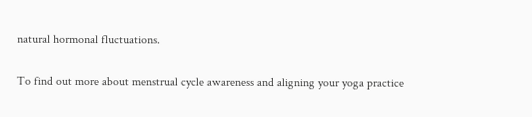natural hormonal fluctuations.

To find out more about menstrual cycle awareness and aligning your yoga practice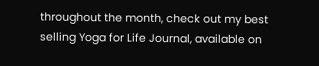throughout the month, check out my best selling Yoga for Life Journal, available on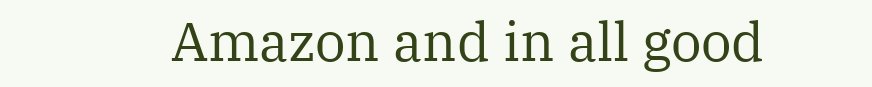Amazon and in all good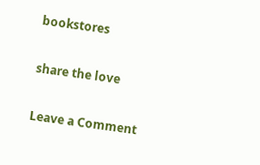bookstores

share the love

Leave a Comment